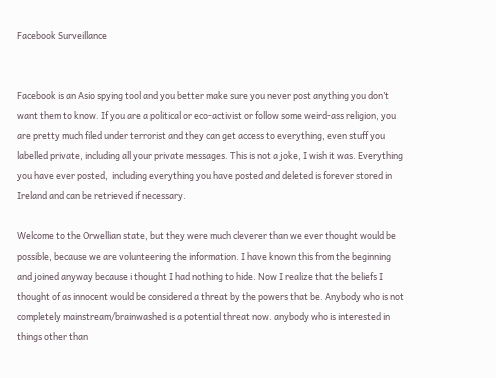Facebook Surveillance


Facebook is an Asio spying tool and you better make sure you never post anything you don’t want them to know. If you are a political or eco-activist or follow some weird-ass religion, you are pretty much filed under terrorist and they can get access to everything, even stuff you labelled private, including all your private messages. This is not a joke, I wish it was. Everything you have ever posted,  including everything you have posted and deleted is forever stored in Ireland and can be retrieved if necessary.

Welcome to the Orwellian state, but they were much cleverer than we ever thought would be possible, because we are volunteering the information. I have known this from the beginning and joined anyway because i thought I had nothing to hide. Now I realize that the beliefs I thought of as innocent would be considered a threat by the powers that be. Anybody who is not completely mainstream/brainwashed is a potential threat now. anybody who is interested in things other than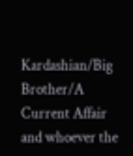Kardashian/Big Brother/A Current Affair and whoever the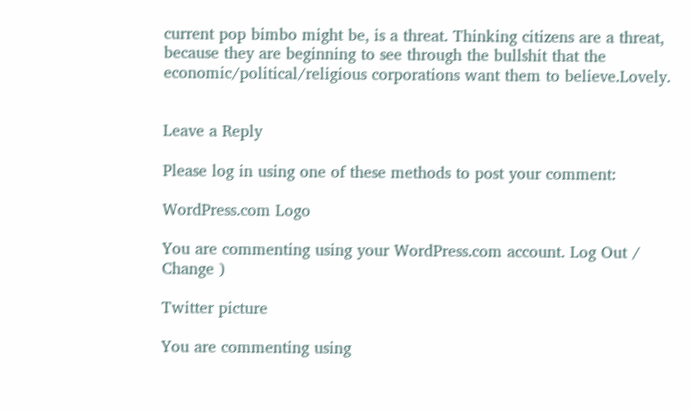current pop bimbo might be, is a threat. Thinking citizens are a threat, because they are beginning to see through the bullshit that the economic/political/religious corporations want them to believe.Lovely.


Leave a Reply

Please log in using one of these methods to post your comment:

WordPress.com Logo

You are commenting using your WordPress.com account. Log Out / Change )

Twitter picture

You are commenting using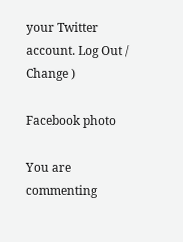your Twitter account. Log Out / Change )

Facebook photo

You are commenting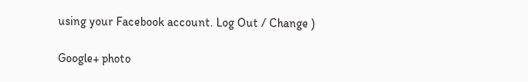using your Facebook account. Log Out / Change )

Google+ photo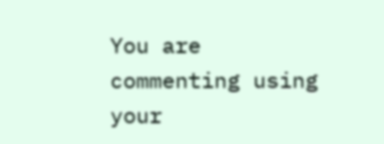You are commenting using your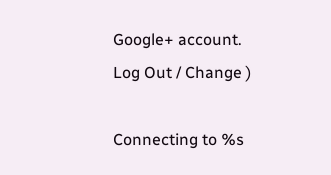Google+ account. Log Out / Change )

Connecting to %s